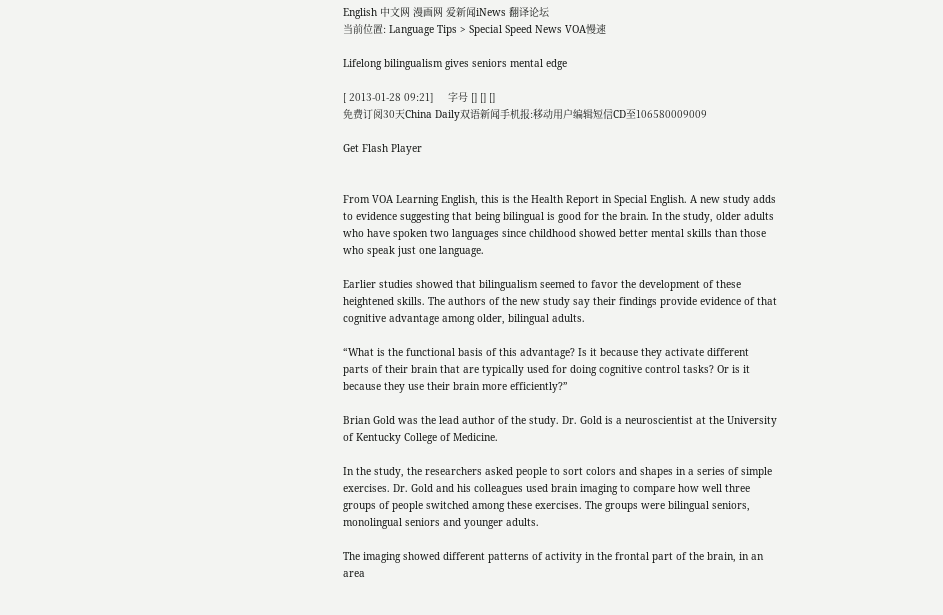English 中文网 漫画网 爱新闻iNews 翻译论坛
当前位置: Language Tips > Special Speed News VOA慢速

Lifelong bilingualism gives seniors mental edge

[ 2013-01-28 09:21]     字号 [] [] []
免费订阅30天China Daily双语新闻手机报:移动用户编辑短信CD至106580009009

Get Flash Player


From VOA Learning English, this is the Health Report in Special English. A new study adds to evidence suggesting that being bilingual is good for the brain. In the study, older adults who have spoken two languages since childhood showed better mental skills than those who speak just one language.

Earlier studies showed that bilingualism seemed to favor the development of these heightened skills. The authors of the new study say their findings provide evidence of that cognitive advantage among older, bilingual adults.

“What is the functional basis of this advantage? Is it because they activate different parts of their brain that are typically used for doing cognitive control tasks? Or is it because they use their brain more efficiently?”

Brian Gold was the lead author of the study. Dr. Gold is a neuroscientist at the University of Kentucky College of Medicine.

In the study, the researchers asked people to sort colors and shapes in a series of simple exercises. Dr. Gold and his colleagues used brain imaging to compare how well three groups of people switched among these exercises. The groups were bilingual seniors, monolingual seniors and younger adults.

The imaging showed different patterns of activity in the frontal part of the brain, in an area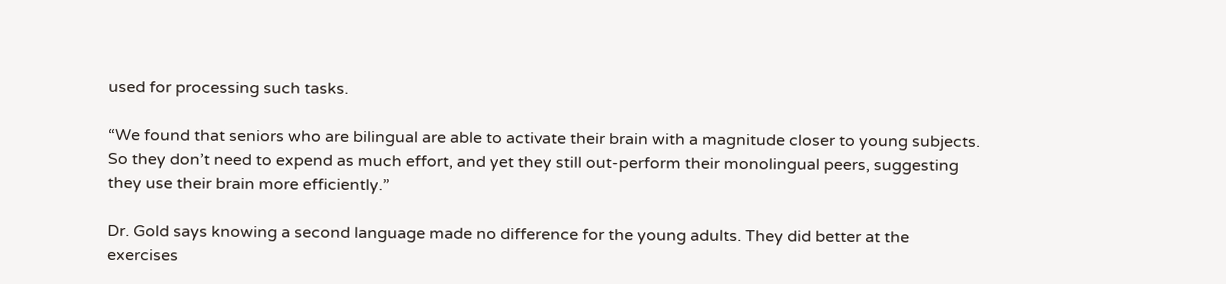used for processing such tasks.

“We found that seniors who are bilingual are able to activate their brain with a magnitude closer to young subjects. So they don’t need to expend as much effort, and yet they still out-perform their monolingual peers, suggesting they use their brain more efficiently.”

Dr. Gold says knowing a second language made no difference for the young adults. They did better at the exercises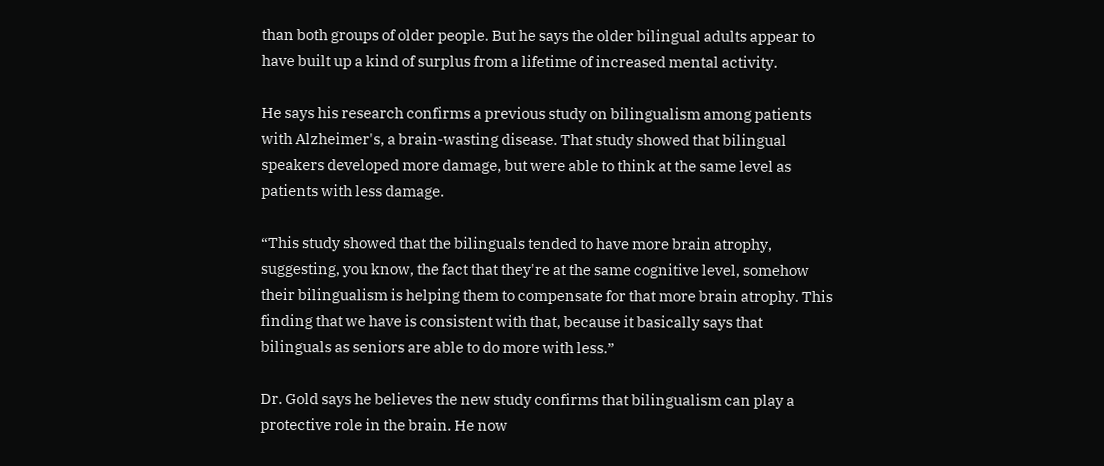than both groups of older people. But he says the older bilingual adults appear to have built up a kind of surplus from a lifetime of increased mental activity.

He says his research confirms a previous study on bilingualism among patients with Alzheimer's, a brain-wasting disease. That study showed that bilingual speakers developed more damage, but were able to think at the same level as patients with less damage.

“This study showed that the bilinguals tended to have more brain atrophy, suggesting, you know, the fact that they're at the same cognitive level, somehow their bilingualism is helping them to compensate for that more brain atrophy. This finding that we have is consistent with that, because it basically says that bilinguals as seniors are able to do more with less.”

Dr. Gold says he believes the new study confirms that bilingualism can play a protective role in the brain. He now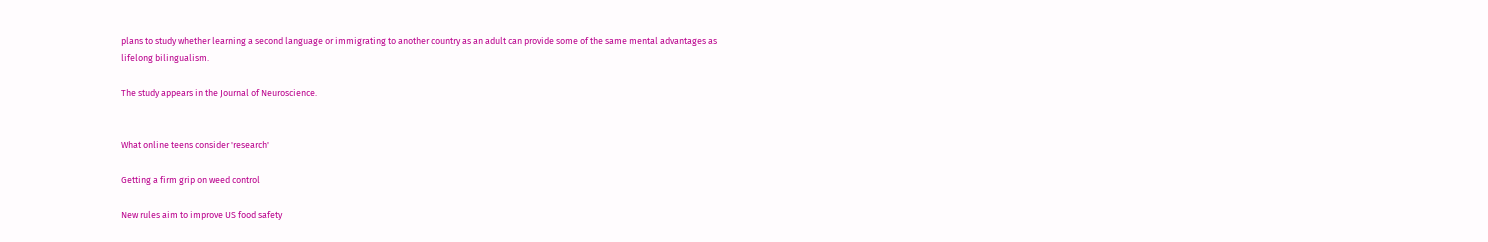plans to study whether learning a second language or immigrating to another country as an adult can provide some of the same mental advantages as lifelong bilingualism.

The study appears in the Journal of Neuroscience.


What online teens consider 'research'

Getting a firm grip on weed control

New rules aim to improve US food safety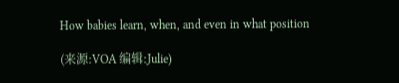How babies learn, when, and even in what position

(来源:VOA 编辑:Julie)